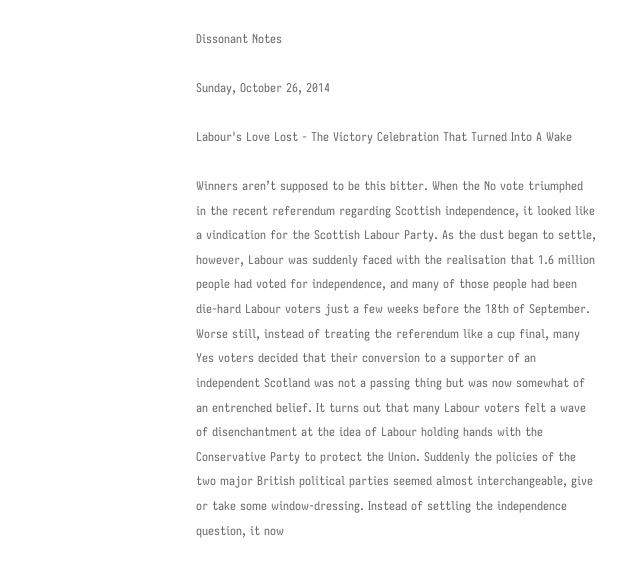Dissonant Notes

Sunday, October 26, 2014

Labour's Love Lost - The Victory Celebration That Turned Into A Wake

Winners aren’t supposed to be this bitter. When the No vote triumphed in the recent referendum regarding Scottish independence, it looked like a vindication for the Scottish Labour Party. As the dust began to settle, however, Labour was suddenly faced with the realisation that 1.6 million people had voted for independence, and many of those people had been die-hard Labour voters just a few weeks before the 18th of September. Worse still, instead of treating the referendum like a cup final, many Yes voters decided that their conversion to a supporter of an independent Scotland was not a passing thing but was now somewhat of an entrenched belief. It turns out that many Labour voters felt a wave of disenchantment at the idea of Labour holding hands with the Conservative Party to protect the Union. Suddenly the policies of the two major British political parties seemed almost interchangeable, give or take some window-dressing. Instead of settling the independence question, it now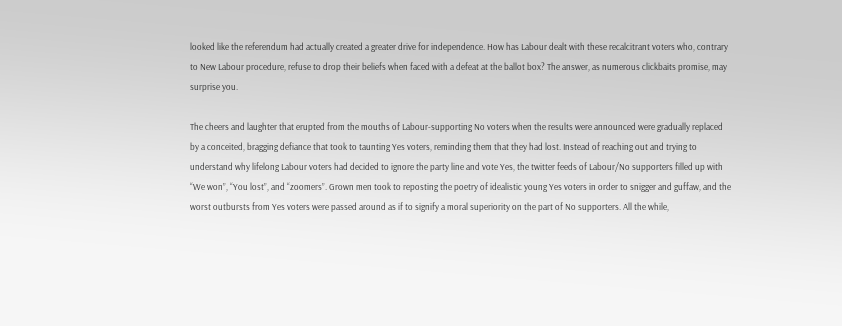looked like the referendum had actually created a greater drive for independence. How has Labour dealt with these recalcitrant voters who, contrary to New Labour procedure, refuse to drop their beliefs when faced with a defeat at the ballot box? The answer, as numerous clickbaits promise, may surprise you.

The cheers and laughter that erupted from the mouths of Labour-supporting No voters when the results were announced were gradually replaced by a conceited, bragging defiance that took to taunting Yes voters, reminding them that they had lost. Instead of reaching out and trying to understand why lifelong Labour voters had decided to ignore the party line and vote Yes, the twitter feeds of Labour/No supporters filled up with “We won”, “You lost”, and “zoomers”. Grown men took to reposting the poetry of idealistic young Yes voters in order to snigger and guffaw, and the worst outbursts from Yes voters were passed around as if to signify a moral superiority on the part of No supporters. All the while,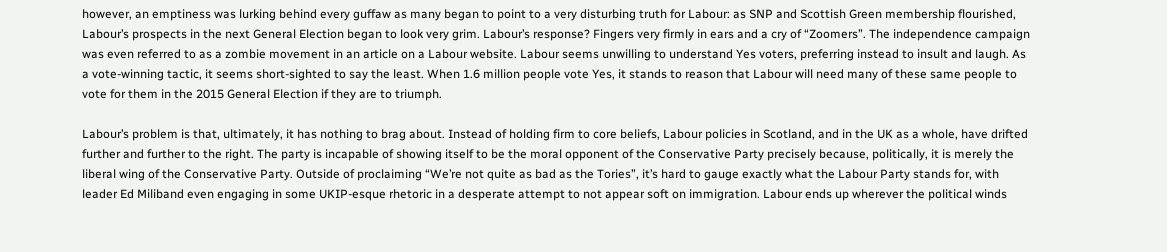however, an emptiness was lurking behind every guffaw as many began to point to a very disturbing truth for Labour: as SNP and Scottish Green membership flourished, Labour’s prospects in the next General Election began to look very grim. Labour’s response? Fingers very firmly in ears and a cry of “Zoomers”. The independence campaign was even referred to as a zombie movement in an article on a Labour website. Labour seems unwilling to understand Yes voters, preferring instead to insult and laugh. As a vote-winning tactic, it seems short-sighted to say the least. When 1.6 million people vote Yes, it stands to reason that Labour will need many of these same people to vote for them in the 2015 General Election if they are to triumph.

Labour’s problem is that, ultimately, it has nothing to brag about. Instead of holding firm to core beliefs, Labour policies in Scotland, and in the UK as a whole, have drifted further and further to the right. The party is incapable of showing itself to be the moral opponent of the Conservative Party precisely because, politically, it is merely the liberal wing of the Conservative Party. Outside of proclaiming “We’re not quite as bad as the Tories”, it’s hard to gauge exactly what the Labour Party stands for, with leader Ed Miliband even engaging in some UKIP-esque rhetoric in a desperate attempt to not appear soft on immigration. Labour ends up wherever the political winds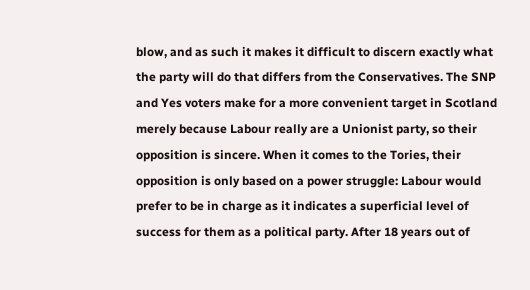blow, and as such it makes it difficult to discern exactly what the party will do that differs from the Conservatives. The SNP and Yes voters make for a more convenient target in Scotland merely because Labour really are a Unionist party, so their opposition is sincere. When it comes to the Tories, their opposition is only based on a power struggle: Labour would prefer to be in charge as it indicates a superficial level of success for them as a political party. After 18 years out of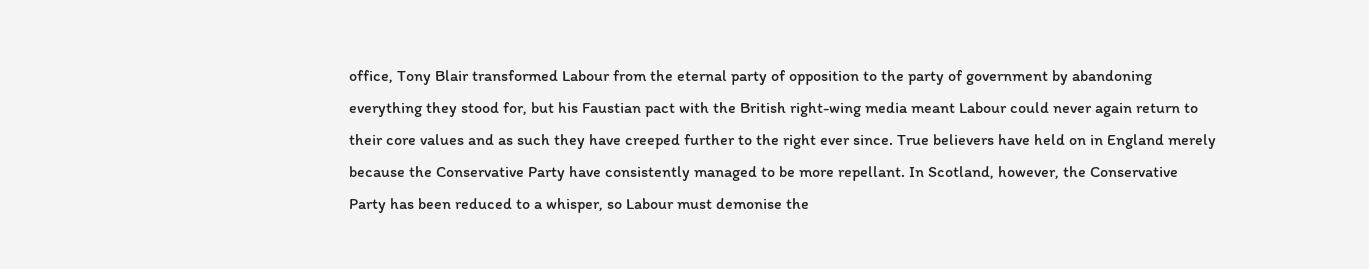office, Tony Blair transformed Labour from the eternal party of opposition to the party of government by abandoning everything they stood for, but his Faustian pact with the British right-wing media meant Labour could never again return to their core values and as such they have creeped further to the right ever since. True believers have held on in England merely because the Conservative Party have consistently managed to be more repellant. In Scotland, however, the Conservative Party has been reduced to a whisper, so Labour must demonise the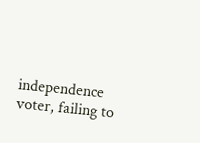independence voter, failing to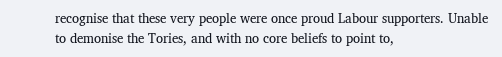recognise that these very people were once proud Labour supporters. Unable to demonise the Tories, and with no core beliefs to point to,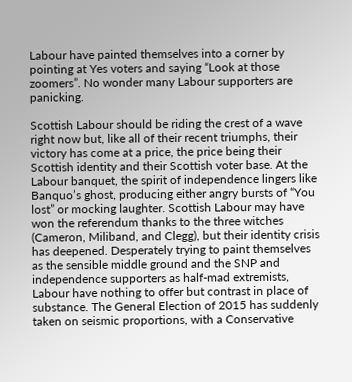Labour have painted themselves into a corner by pointing at Yes voters and saying “Look at those zoomers”. No wonder many Labour supporters are panicking.

Scottish Labour should be riding the crest of a wave right now but, like all of their recent triumphs, their victory has come at a price, the price being their Scottish identity and their Scottish voter base. At the Labour banquet, the spirit of independence lingers like Banquo’s ghost, producing either angry bursts of “You lost” or mocking laughter. Scottish Labour may have won the referendum thanks to the three witches (Cameron, Miliband, and Clegg), but their identity crisis has deepened. Desperately trying to paint themselves as the sensible middle ground and the SNP and independence supporters as half-mad extremists, Labour have nothing to offer but contrast in place of substance. The General Election of 2015 has suddenly taken on seismic proportions, with a Conservative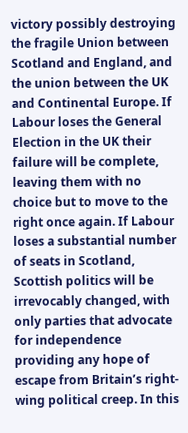victory possibly destroying the fragile Union between Scotland and England, and the union between the UK and Continental Europe. If Labour loses the General Election in the UK their failure will be complete, leaving them with no choice but to move to the right once again. If Labour loses a substantial number of seats in Scotland, Scottish politics will be irrevocably changed, with only parties that advocate for independence providing any hope of escape from Britain’s right-wing political creep. In this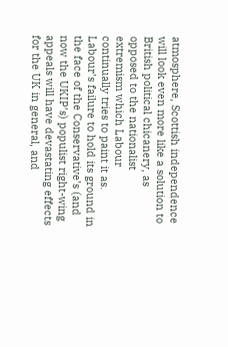atmosphere, Scottish independence will look even more like a solution to British political chicanery, as opposed to the nationalist extremism which Labour continually tries to paint it as. Labour’s failure to hold its ground in the face of the Conservative’s (and now the UKIP’s) populist right-wing appeals will have devastating effects for the UK in general, and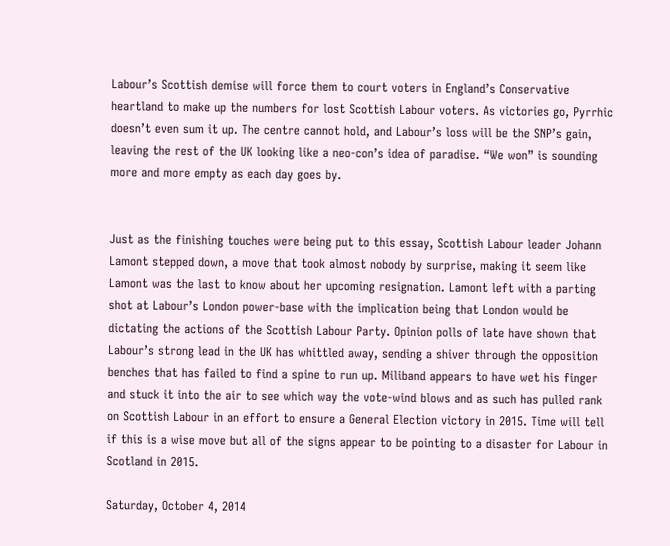Labour’s Scottish demise will force them to court voters in England’s Conservative heartland to make up the numbers for lost Scottish Labour voters. As victories go, Pyrrhic doesn’t even sum it up. The centre cannot hold, and Labour’s loss will be the SNP’s gain, leaving the rest of the UK looking like a neo-con’s idea of paradise. “We won” is sounding more and more empty as each day goes by.


Just as the finishing touches were being put to this essay, Scottish Labour leader Johann Lamont stepped down, a move that took almost nobody by surprise, making it seem like Lamont was the last to know about her upcoming resignation. Lamont left with a parting shot at Labour’s London power-base with the implication being that London would be dictating the actions of the Scottish Labour Party. Opinion polls of late have shown that Labour’s strong lead in the UK has whittled away, sending a shiver through the opposition benches that has failed to find a spine to run up. Miliband appears to have wet his finger and stuck it into the air to see which way the vote-wind blows and as such has pulled rank on Scottish Labour in an effort to ensure a General Election victory in 2015. Time will tell if this is a wise move but all of the signs appear to be pointing to a disaster for Labour in Scotland in 2015.

Saturday, October 4, 2014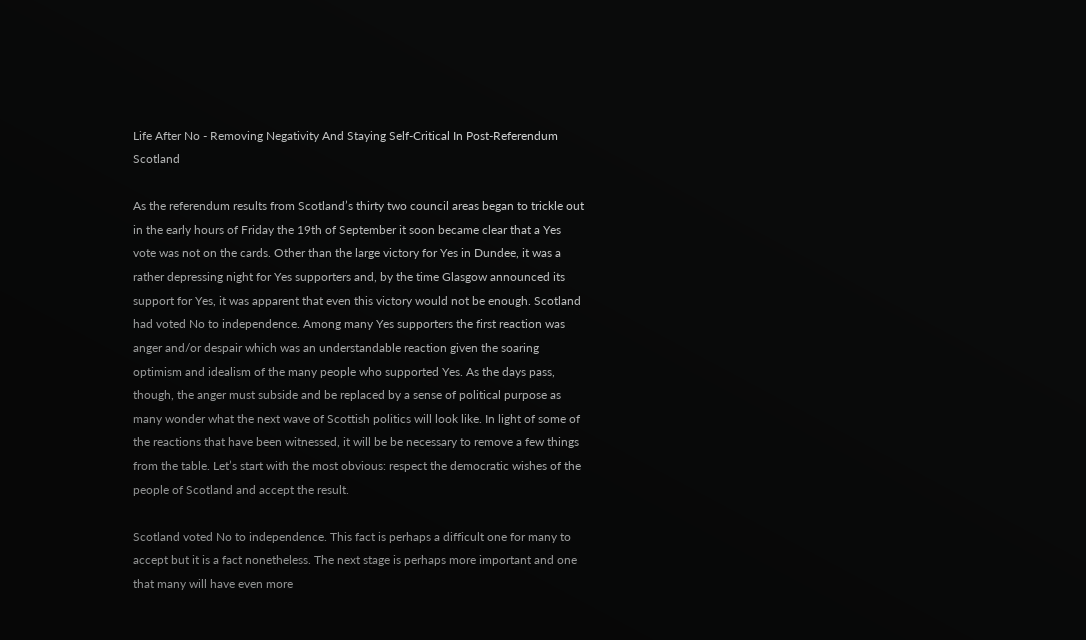Life After No - Removing Negativity And Staying Self-Critical In Post-Referendum Scotland

As the referendum results from Scotland’s thirty two council areas began to trickle out in the early hours of Friday the 19th of September it soon became clear that a Yes vote was not on the cards. Other than the large victory for Yes in Dundee, it was a rather depressing night for Yes supporters and, by the time Glasgow announced its support for Yes, it was apparent that even this victory would not be enough. Scotland had voted No to independence. Among many Yes supporters the first reaction was anger and/or despair which was an understandable reaction given the soaring optimism and idealism of the many people who supported Yes. As the days pass, though, the anger must subside and be replaced by a sense of political purpose as many wonder what the next wave of Scottish politics will look like. In light of some of the reactions that have been witnessed, it will be be necessary to remove a few things from the table. Let’s start with the most obvious: respect the democratic wishes of the people of Scotland and accept the result.

Scotland voted No to independence. This fact is perhaps a difficult one for many to accept but it is a fact nonetheless. The next stage is perhaps more important and one that many will have even more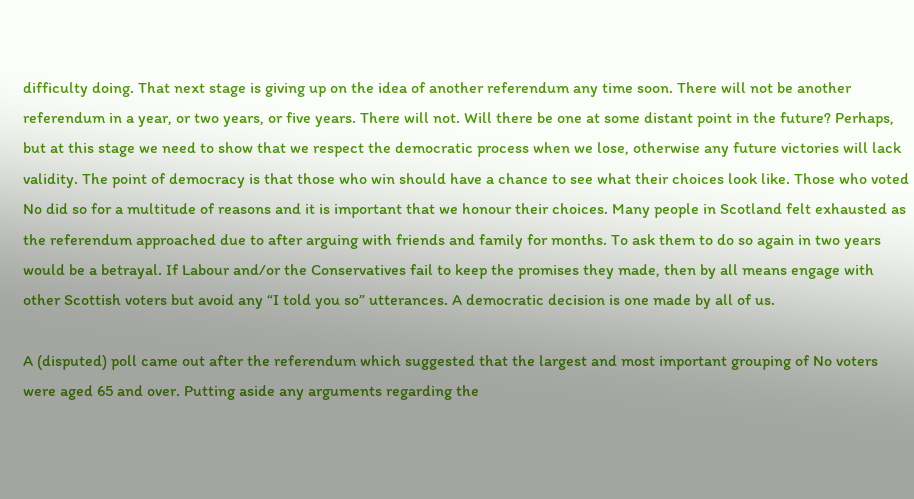difficulty doing. That next stage is giving up on the idea of another referendum any time soon. There will not be another referendum in a year, or two years, or five years. There will not. Will there be one at some distant point in the future? Perhaps, but at this stage we need to show that we respect the democratic process when we lose, otherwise any future victories will lack validity. The point of democracy is that those who win should have a chance to see what their choices look like. Those who voted No did so for a multitude of reasons and it is important that we honour their choices. Many people in Scotland felt exhausted as the referendum approached due to after arguing with friends and family for months. To ask them to do so again in two years would be a betrayal. If Labour and/or the Conservatives fail to keep the promises they made, then by all means engage with other Scottish voters but avoid any “I told you so” utterances. A democratic decision is one made by all of us.

A (disputed) poll came out after the referendum which suggested that the largest and most important grouping of No voters were aged 65 and over. Putting aside any arguments regarding the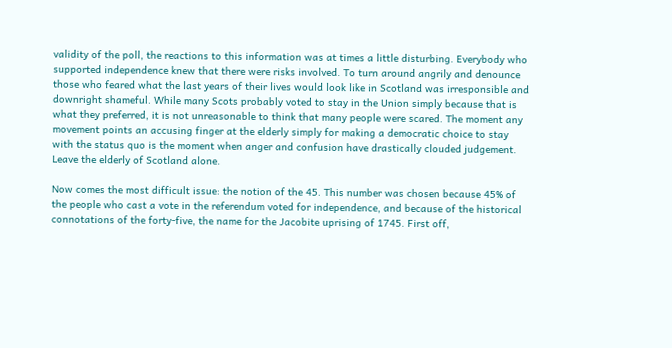validity of the poll, the reactions to this information was at times a little disturbing. Everybody who supported independence knew that there were risks involved. To turn around angrily and denounce those who feared what the last years of their lives would look like in Scotland was irresponsible and downright shameful. While many Scots probably voted to stay in the Union simply because that is what they preferred, it is not unreasonable to think that many people were scared. The moment any movement points an accusing finger at the elderly simply for making a democratic choice to stay with the status quo is the moment when anger and confusion have drastically clouded judgement. Leave the elderly of Scotland alone.

Now comes the most difficult issue: the notion of the 45. This number was chosen because 45% of the people who cast a vote in the referendum voted for independence, and because of the historical connotations of the forty-five, the name for the Jacobite uprising of 1745. First off,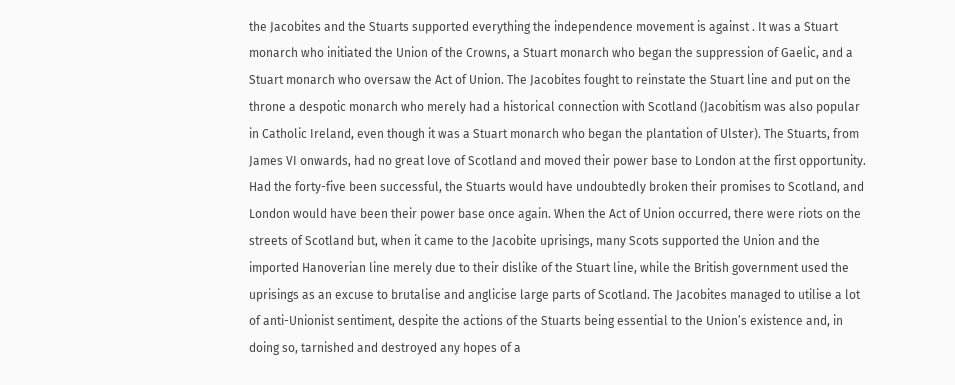the Jacobites and the Stuarts supported everything the independence movement is against . It was a Stuart monarch who initiated the Union of the Crowns, a Stuart monarch who began the suppression of Gaelic, and a Stuart monarch who oversaw the Act of Union. The Jacobites fought to reinstate the Stuart line and put on the throne a despotic monarch who merely had a historical connection with Scotland (Jacobitism was also popular in Catholic Ireland, even though it was a Stuart monarch who began the plantation of Ulster). The Stuarts, from James VI onwards, had no great love of Scotland and moved their power base to London at the first opportunity. Had the forty-five been successful, the Stuarts would have undoubtedly broken their promises to Scotland, and London would have been their power base once again. When the Act of Union occurred, there were riots on the streets of Scotland but, when it came to the Jacobite uprisings, many Scots supported the Union and the imported Hanoverian line merely due to their dislike of the Stuart line, while the British government used the uprisings as an excuse to brutalise and anglicise large parts of Scotland. The Jacobites managed to utilise a lot of anti-Unionist sentiment, despite the actions of the Stuarts being essential to the Union’s existence and, in doing so, tarnished and destroyed any hopes of a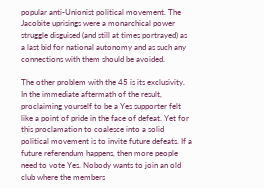popular anti-Unionist political movement. The Jacobite uprisings were a monarchical power struggle disguised (and still at times portrayed) as a last bid for national autonomy and as such any connections with them should be avoided.

The other problem with the 45 is its exclusivity. In the immediate aftermath of the result, proclaiming yourself to be a Yes supporter felt like a point of pride in the face of defeat. Yet for this proclamation to coalesce into a solid political movement is to invite future defeats. If a future referendum happens, then more people need to vote Yes. Nobody wants to join an old club where the members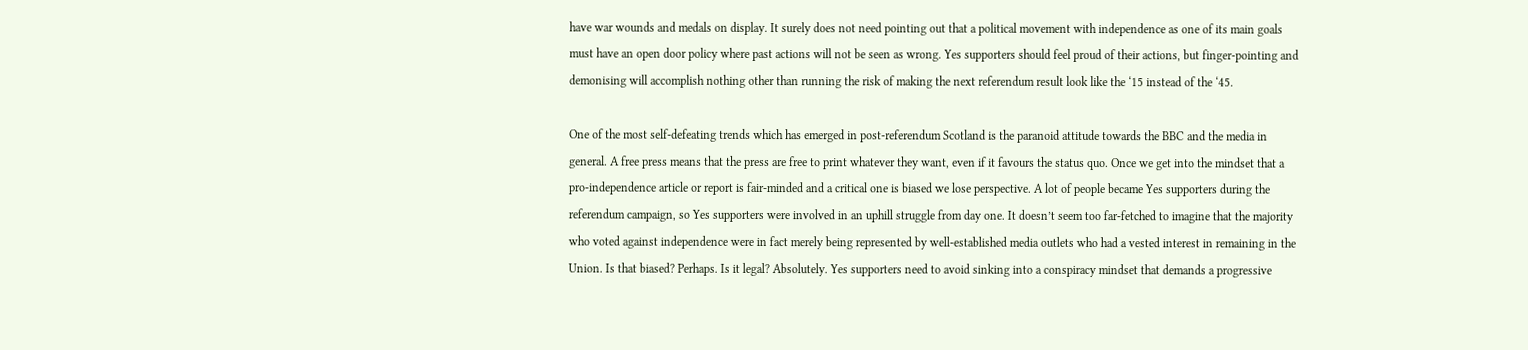have war wounds and medals on display. It surely does not need pointing out that a political movement with independence as one of its main goals must have an open door policy where past actions will not be seen as wrong. Yes supporters should feel proud of their actions, but finger-pointing and demonising will accomplish nothing other than running the risk of making the next referendum result look like the ‘15 instead of the ‘45.

One of the most self-defeating trends which has emerged in post-referendum Scotland is the paranoid attitude towards the BBC and the media in general. A free press means that the press are free to print whatever they want, even if it favours the status quo. Once we get into the mindset that a pro-independence article or report is fair-minded and a critical one is biased we lose perspective. A lot of people became Yes supporters during the referendum campaign, so Yes supporters were involved in an uphill struggle from day one. It doesn’t seem too far-fetched to imagine that the majority who voted against independence were in fact merely being represented by well-established media outlets who had a vested interest in remaining in the Union. Is that biased? Perhaps. Is it legal? Absolutely. Yes supporters need to avoid sinking into a conspiracy mindset that demands a progressive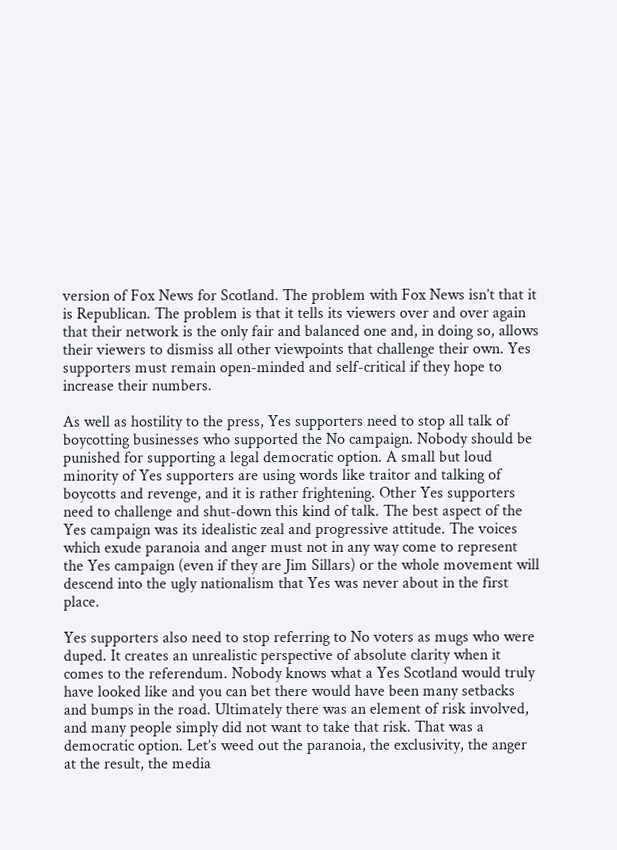version of Fox News for Scotland. The problem with Fox News isn’t that it is Republican. The problem is that it tells its viewers over and over again that their network is the only fair and balanced one and, in doing so, allows their viewers to dismiss all other viewpoints that challenge their own. Yes supporters must remain open-minded and self-critical if they hope to increase their numbers.

As well as hostility to the press, Yes supporters need to stop all talk of boycotting businesses who supported the No campaign. Nobody should be punished for supporting a legal democratic option. A small but loud minority of Yes supporters are using words like traitor and talking of boycotts and revenge, and it is rather frightening. Other Yes supporters need to challenge and shut-down this kind of talk. The best aspect of the Yes campaign was its idealistic zeal and progressive attitude. The voices which exude paranoia and anger must not in any way come to represent the Yes campaign (even if they are Jim Sillars) or the whole movement will descend into the ugly nationalism that Yes was never about in the first place.

Yes supporters also need to stop referring to No voters as mugs who were duped. It creates an unrealistic perspective of absolute clarity when it comes to the referendum. Nobody knows what a Yes Scotland would truly have looked like and you can bet there would have been many setbacks and bumps in the road. Ultimately there was an element of risk involved, and many people simply did not want to take that risk. That was a democratic option. Let’s weed out the paranoia, the exclusivity, the anger at the result, the media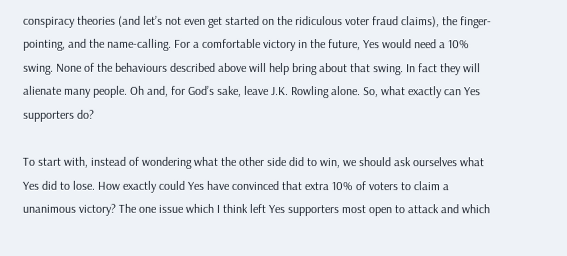conspiracy theories (and let’s not even get started on the ridiculous voter fraud claims), the finger-pointing, and the name-calling. For a comfortable victory in the future, Yes would need a 10% swing. None of the behaviours described above will help bring about that swing. In fact they will alienate many people. Oh and, for God’s sake, leave J.K. Rowling alone. So, what exactly can Yes supporters do?

To start with, instead of wondering what the other side did to win, we should ask ourselves what Yes did to lose. How exactly could Yes have convinced that extra 10% of voters to claim a unanimous victory? The one issue which I think left Yes supporters most open to attack and which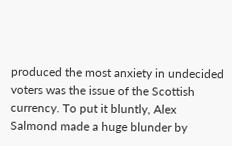produced the most anxiety in undecided voters was the issue of the Scottish currency. To put it bluntly, Alex Salmond made a huge blunder by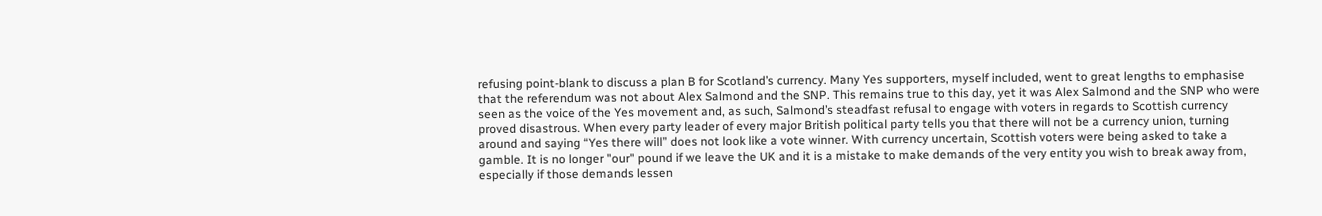refusing point-blank to discuss a plan B for Scotland’s currency. Many Yes supporters, myself included, went to great lengths to emphasise that the referendum was not about Alex Salmond and the SNP. This remains true to this day, yet it was Alex Salmond and the SNP who were seen as the voice of the Yes movement and, as such, Salmond’s steadfast refusal to engage with voters in regards to Scottish currency proved disastrous. When every party leader of every major British political party tells you that there will not be a currency union, turning around and saying “Yes there will” does not look like a vote winner. With currency uncertain, Scottish voters were being asked to take a gamble. It is no longer "our" pound if we leave the UK and it is a mistake to make demands of the very entity you wish to break away from, especially if those demands lessen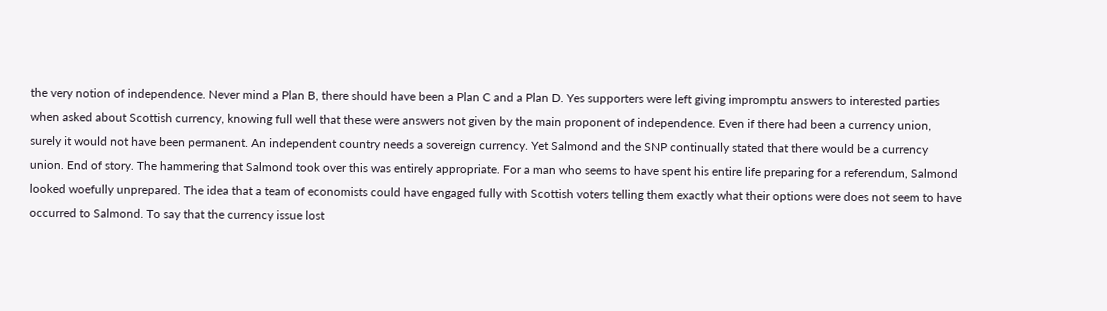the very notion of independence. Never mind a Plan B, there should have been a Plan C and a Plan D. Yes supporters were left giving impromptu answers to interested parties when asked about Scottish currency, knowing full well that these were answers not given by the main proponent of independence. Even if there had been a currency union, surely it would not have been permanent. An independent country needs a sovereign currency. Yet Salmond and the SNP continually stated that there would be a currency union. End of story. The hammering that Salmond took over this was entirely appropriate. For a man who seems to have spent his entire life preparing for a referendum, Salmond looked woefully unprepared. The idea that a team of economists could have engaged fully with Scottish voters telling them exactly what their options were does not seem to have occurred to Salmond. To say that the currency issue lost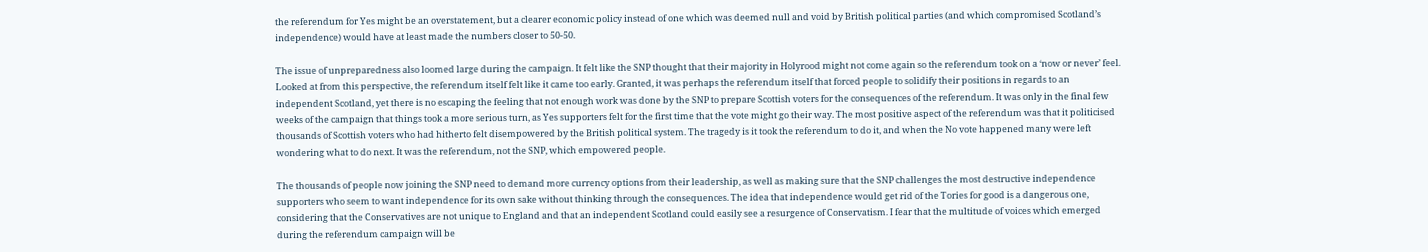the referendum for Yes might be an overstatement, but a clearer economic policy instead of one which was deemed null and void by British political parties (and which compromised Scotland’s independence) would have at least made the numbers closer to 50-50.

The issue of unpreparedness also loomed large during the campaign. It felt like the SNP thought that their majority in Holyrood might not come again so the referendum took on a ‘now or never’ feel. Looked at from this perspective, the referendum itself felt like it came too early. Granted, it was perhaps the referendum itself that forced people to solidify their positions in regards to an independent Scotland, yet there is no escaping the feeling that not enough work was done by the SNP to prepare Scottish voters for the consequences of the referendum. It was only in the final few weeks of the campaign that things took a more serious turn, as Yes supporters felt for the first time that the vote might go their way. The most positive aspect of the referendum was that it politicised thousands of Scottish voters who had hitherto felt disempowered by the British political system. The tragedy is it took the referendum to do it, and when the No vote happened many were left wondering what to do next. It was the referendum, not the SNP, which empowered people.

The thousands of people now joining the SNP need to demand more currency options from their leadership, as well as making sure that the SNP challenges the most destructive independence supporters who seem to want independence for its own sake without thinking through the consequences. The idea that independence would get rid of the Tories for good is a dangerous one, considering that the Conservatives are not unique to England and that an independent Scotland could easily see a resurgence of Conservatism. I fear that the multitude of voices which emerged during the referendum campaign will be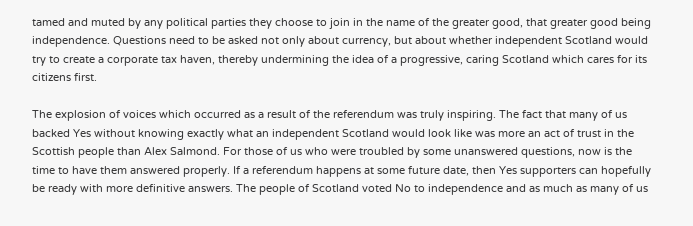tamed and muted by any political parties they choose to join in the name of the greater good, that greater good being independence. Questions need to be asked not only about currency, but about whether independent Scotland would try to create a corporate tax haven, thereby undermining the idea of a progressive, caring Scotland which cares for its citizens first.

The explosion of voices which occurred as a result of the referendum was truly inspiring. The fact that many of us backed Yes without knowing exactly what an independent Scotland would look like was more an act of trust in the Scottish people than Alex Salmond. For those of us who were troubled by some unanswered questions, now is the time to have them answered properly. If a referendum happens at some future date, then Yes supporters can hopefully be ready with more definitive answers. The people of Scotland voted No to independence and as much as many of us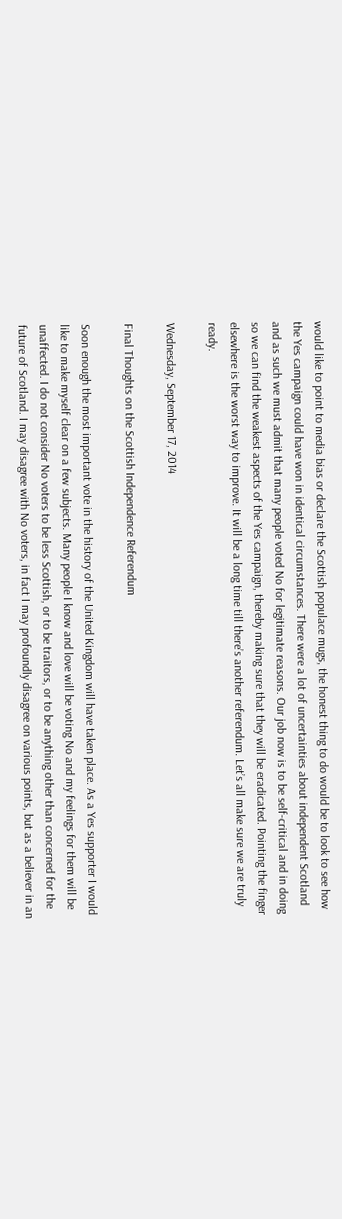would like to point to media bias or declare the Scottish populace mugs, the honest thing to do would be to look to see how the Yes campaign could have won in identical circumstances. There were a lot of uncertainties about independent Scotland and as such we must admit that many people voted No for legitimate reasons. Our job now is to be self-critical and in doing so we can find the weakest aspects of the Yes campaign, thereby making sure that they will be eradicated. Pointing the finger elsewhere is the worst way to improve. It will be a long time till there’s another referendum. Let’s all make sure we are truly ready.

Wednesday, September 17, 2014

Final Thoughts on the Scottish Independence Referendum

Soon enough the most important vote in the history of the United Kingdom will have taken place. As a Yes supporter I would like to make myself clear on a few subjects. Many people I know and love will be voting No and my feelings for them will be unaffected. I do not consider No voters to be less Scottish, or to be traitors, or to be anything other than concerned for the future of Scotland. I may disagree with No voters, in fact I may profoundly disagree on various points, but as a believer in an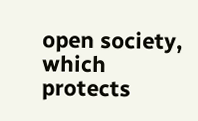open society, which protects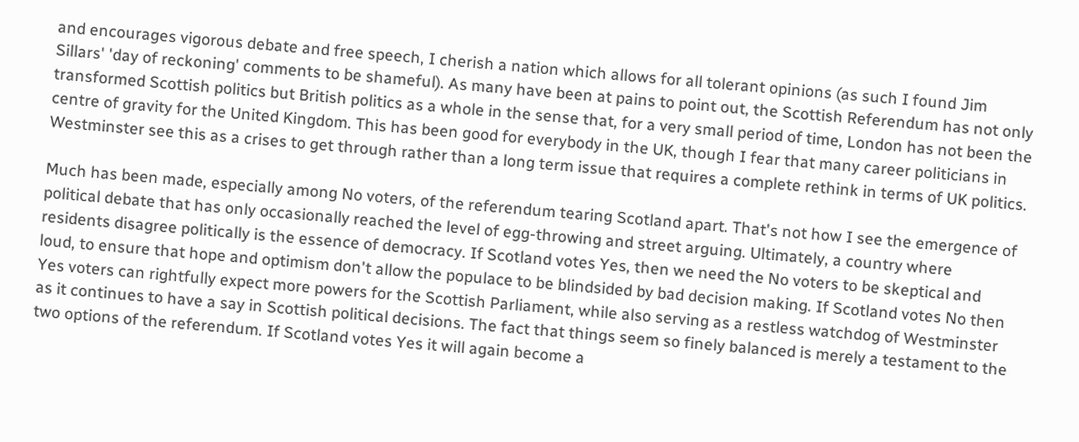and encourages vigorous debate and free speech, I cherish a nation which allows for all tolerant opinions (as such I found Jim Sillars' 'day of reckoning' comments to be shameful). As many have been at pains to point out, the Scottish Referendum has not only transformed Scottish politics but British politics as a whole in the sense that, for a very small period of time, London has not been the centre of gravity for the United Kingdom. This has been good for everybody in the UK, though I fear that many career politicians in Westminster see this as a crises to get through rather than a long term issue that requires a complete rethink in terms of UK politics.

Much has been made, especially among No voters, of the referendum tearing Scotland apart. That's not how I see the emergence of political debate that has only occasionally reached the level of egg-throwing and street arguing. Ultimately, a country where residents disagree politically is the essence of democracy. If Scotland votes Yes, then we need the No voters to be skeptical and loud, to ensure that hope and optimism don't allow the populace to be blindsided by bad decision making. If Scotland votes No then Yes voters can rightfully expect more powers for the Scottish Parliament, while also serving as a restless watchdog of Westminster as it continues to have a say in Scottish political decisions. The fact that things seem so finely balanced is merely a testament to the two options of the referendum. If Scotland votes Yes it will again become a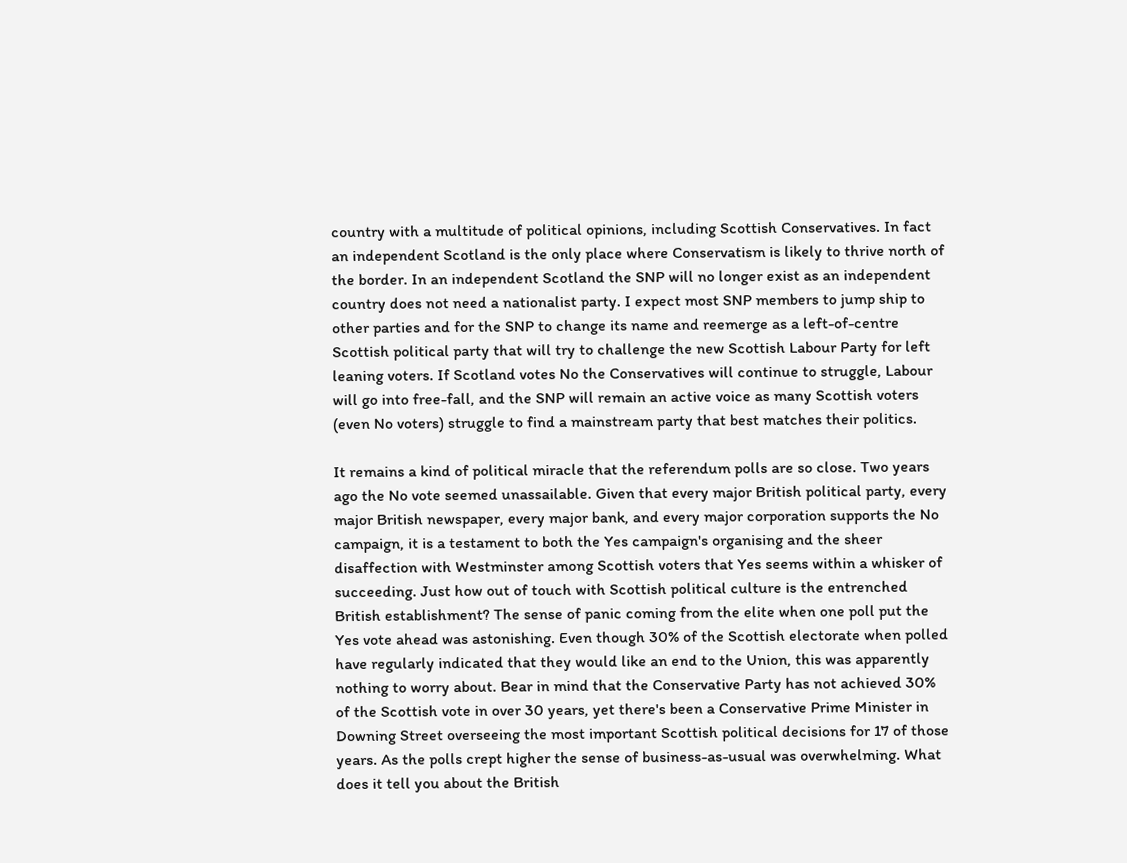country with a multitude of political opinions, including Scottish Conservatives. In fact an independent Scotland is the only place where Conservatism is likely to thrive north of the border. In an independent Scotland the SNP will no longer exist as an independent country does not need a nationalist party. I expect most SNP members to jump ship to other parties and for the SNP to change its name and reemerge as a left-of-centre Scottish political party that will try to challenge the new Scottish Labour Party for left leaning voters. If Scotland votes No the Conservatives will continue to struggle, Labour will go into free-fall, and the SNP will remain an active voice as many Scottish voters (even No voters) struggle to find a mainstream party that best matches their politics.

It remains a kind of political miracle that the referendum polls are so close. Two years ago the No vote seemed unassailable. Given that every major British political party, every major British newspaper, every major bank, and every major corporation supports the No campaign, it is a testament to both the Yes campaign's organising and the sheer disaffection with Westminster among Scottish voters that Yes seems within a whisker of succeeding. Just how out of touch with Scottish political culture is the entrenched British establishment? The sense of panic coming from the elite when one poll put the Yes vote ahead was astonishing. Even though 30% of the Scottish electorate when polled have regularly indicated that they would like an end to the Union, this was apparently nothing to worry about. Bear in mind that the Conservative Party has not achieved 30% of the Scottish vote in over 30 years, yet there's been a Conservative Prime Minister in Downing Street overseeing the most important Scottish political decisions for 17 of those years. As the polls crept higher the sense of business-as-usual was overwhelming. What does it tell you about the British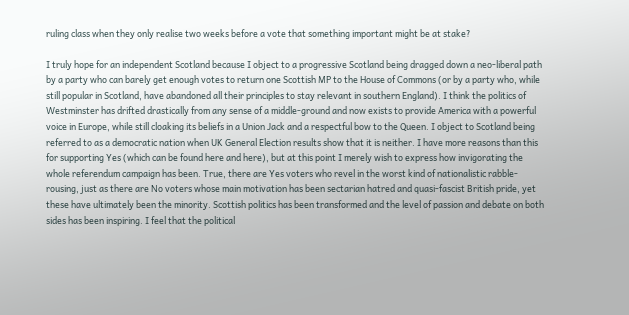ruling class when they only realise two weeks before a vote that something important might be at stake?

I truly hope for an independent Scotland because I object to a progressive Scotland being dragged down a neo-liberal path by a party who can barely get enough votes to return one Scottish MP to the House of Commons (or by a party who, while still popular in Scotland, have abandoned all their principles to stay relevant in southern England). I think the politics of Westminster has drifted drastically from any sense of a middle-ground and now exists to provide America with a powerful voice in Europe, while still cloaking its beliefs in a Union Jack and a respectful bow to the Queen. I object to Scotland being referred to as a democratic nation when UK General Election results show that it is neither. I have more reasons than this for supporting Yes (which can be found here and here), but at this point I merely wish to express how invigorating the whole referendum campaign has been. True, there are Yes voters who revel in the worst kind of nationalistic rabble-rousing, just as there are No voters whose main motivation has been sectarian hatred and quasi-fascist British pride, yet these have ultimately been the minority. Scottish politics has been transformed and the level of passion and debate on both sides has been inspiring. I feel that the political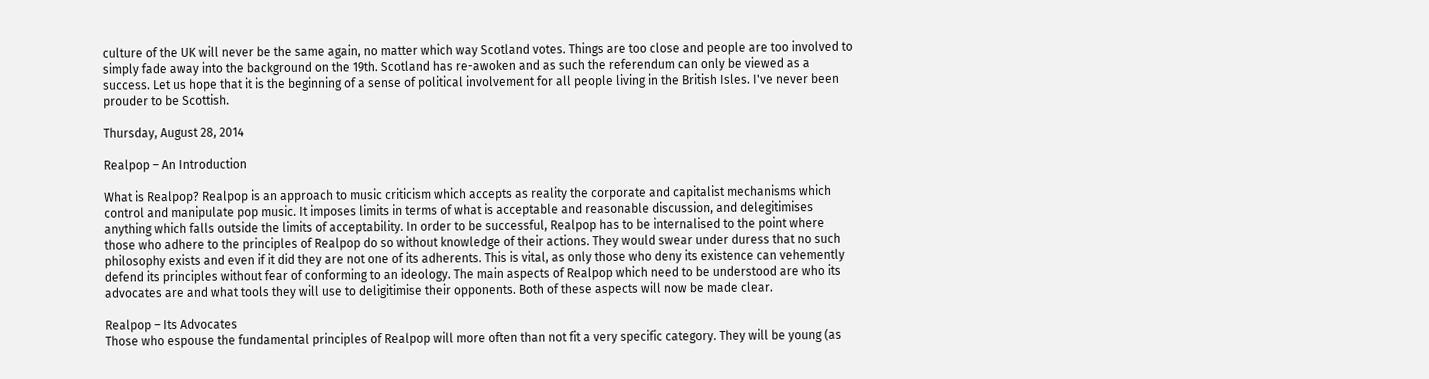culture of the UK will never be the same again, no matter which way Scotland votes. Things are too close and people are too involved to simply fade away into the background on the 19th. Scotland has re-awoken and as such the referendum can only be viewed as a success. Let us hope that it is the beginning of a sense of political involvement for all people living in the British Isles. I've never been prouder to be Scottish.

Thursday, August 28, 2014

Realpop – An Introduction

What is Realpop? Realpop is an approach to music criticism which accepts as reality the corporate and capitalist mechanisms which control and manipulate pop music. It imposes limits in terms of what is acceptable and reasonable discussion, and delegitimises anything which falls outside the limits of acceptability. In order to be successful, Realpop has to be internalised to the point where those who adhere to the principles of Realpop do so without knowledge of their actions. They would swear under duress that no such philosophy exists and even if it did they are not one of its adherents. This is vital, as only those who deny its existence can vehemently defend its principles without fear of conforming to an ideology. The main aspects of Realpop which need to be understood are who its advocates are and what tools they will use to deligitimise their opponents. Both of these aspects will now be made clear.

Realpop – Its Advocates
Those who espouse the fundamental principles of Realpop will more often than not fit a very specific category. They will be young (as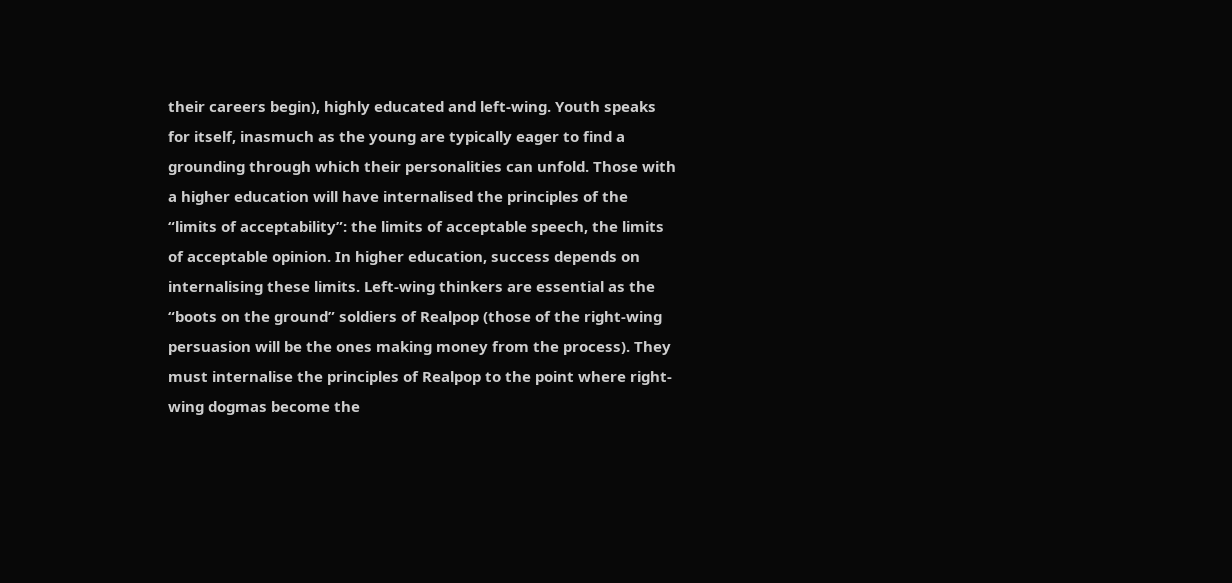their careers begin), highly educated and left-wing. Youth speaks for itself, inasmuch as the young are typically eager to find a grounding through which their personalities can unfold. Those with a higher education will have internalised the principles of the “limits of acceptability”: the limits of acceptable speech, the limits of acceptable opinion. In higher education, success depends on internalising these limits. Left-wing thinkers are essential as the “boots on the ground” soldiers of Realpop (those of the right-wing persuasion will be the ones making money from the process). They must internalise the principles of Realpop to the point where right-wing dogmas become the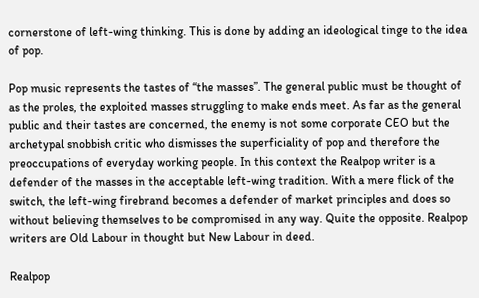cornerstone of left-wing thinking. This is done by adding an ideological tinge to the idea of pop.

Pop music represents the tastes of “the masses”. The general public must be thought of as the proles, the exploited masses struggling to make ends meet. As far as the general public and their tastes are concerned, the enemy is not some corporate CEO but the archetypal snobbish critic who dismisses the superficiality of pop and therefore the preoccupations of everyday working people. In this context the Realpop writer is a defender of the masses in the acceptable left-wing tradition. With a mere flick of the switch, the left-wing firebrand becomes a defender of market principles and does so without believing themselves to be compromised in any way. Quite the opposite. Realpop writers are Old Labour in thought but New Labour in deed.

Realpop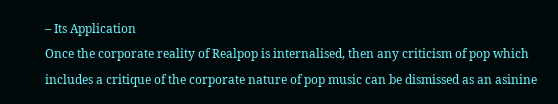– Its Application
Once the corporate reality of Realpop is internalised, then any criticism of pop which includes a critique of the corporate nature of pop music can be dismissed as an asinine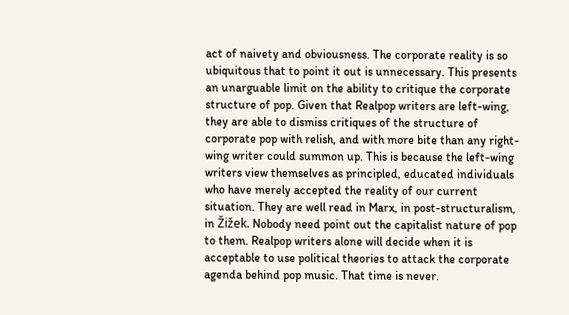act of naivety and obviousness. The corporate reality is so ubiquitous that to point it out is unnecessary. This presents an unarguable limit on the ability to critique the corporate structure of pop. Given that Realpop writers are left-wing, they are able to dismiss critiques of the structure of corporate pop with relish, and with more bite than any right-wing writer could summon up. This is because the left-wing writers view themselves as principled, educated individuals who have merely accepted the reality of our current situation. They are well read in Marx, in post-structuralism, in Žižek. Nobody need point out the capitalist nature of pop to them. Realpop writers alone will decide when it is acceptable to use political theories to attack the corporate agenda behind pop music. That time is never.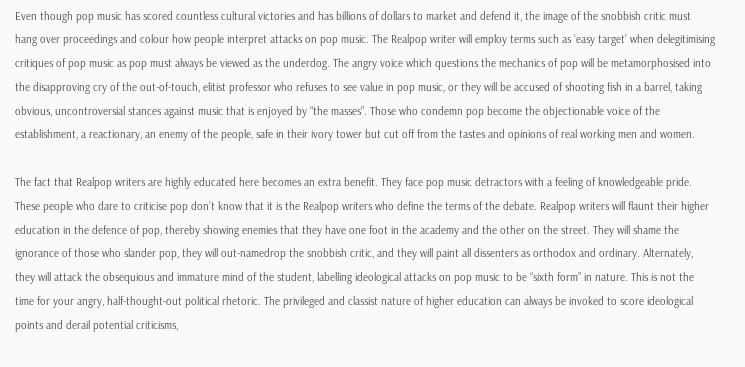Even though pop music has scored countless cultural victories and has billions of dollars to market and defend it, the image of the snobbish critic must hang over proceedings and colour how people interpret attacks on pop music. The Realpop writer will employ terms such as ‘easy target’ when delegitimising critiques of pop music as pop must always be viewed as the underdog. The angry voice which questions the mechanics of pop will be metamorphosised into the disapproving cry of the out-of-touch, elitist professor who refuses to see value in pop music, or they will be accused of shooting fish in a barrel, taking obvious, uncontroversial stances against music that is enjoyed by “the masses”. Those who condemn pop become the objectionable voice of the establishment, a reactionary, an enemy of the people, safe in their ivory tower but cut off from the tastes and opinions of real working men and women.

The fact that Realpop writers are highly educated here becomes an extra benefit. They face pop music detractors with a feeling of knowledgeable pride. These people who dare to criticise pop don’t know that it is the Realpop writers who define the terms of the debate. Realpop writers will flaunt their higher education in the defence of pop, thereby showing enemies that they have one foot in the academy and the other on the street. They will shame the ignorance of those who slander pop, they will out-namedrop the snobbish critic, and they will paint all dissenters as orthodox and ordinary. Alternately, they will attack the obsequious and immature mind of the student, labelling ideological attacks on pop music to be “sixth form” in nature. This is not the time for your angry, half-thought-out political rhetoric. The privileged and classist nature of higher education can always be invoked to score ideological points and derail potential criticisms,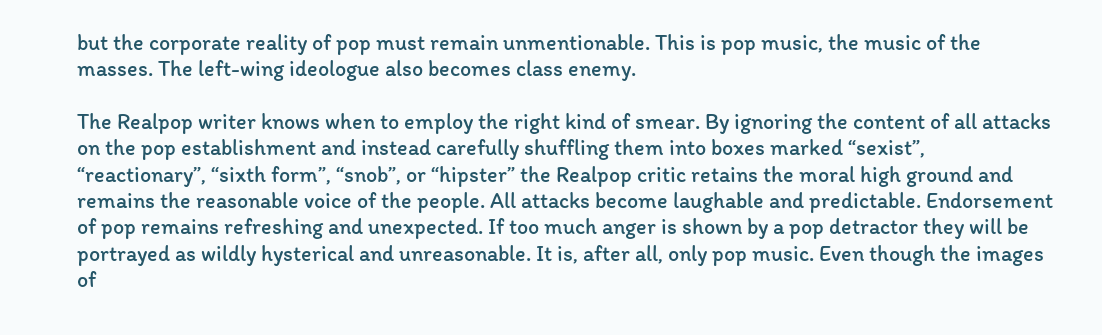but the corporate reality of pop must remain unmentionable. This is pop music, the music of the masses. The left-wing ideologue also becomes class enemy.

The Realpop writer knows when to employ the right kind of smear. By ignoring the content of all attacks on the pop establishment and instead carefully shuffling them into boxes marked “sexist”, “reactionary”, “sixth form”, “snob”, or “hipster” the Realpop critic retains the moral high ground and remains the reasonable voice of the people. All attacks become laughable and predictable. Endorsement of pop remains refreshing and unexpected. If too much anger is shown by a pop detractor they will be portrayed as wildly hysterical and unreasonable. It is, after all, only pop music. Even though the images of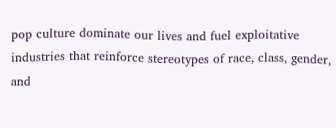pop culture dominate our lives and fuel exploitative industries that reinforce stereotypes of race, class, gender, and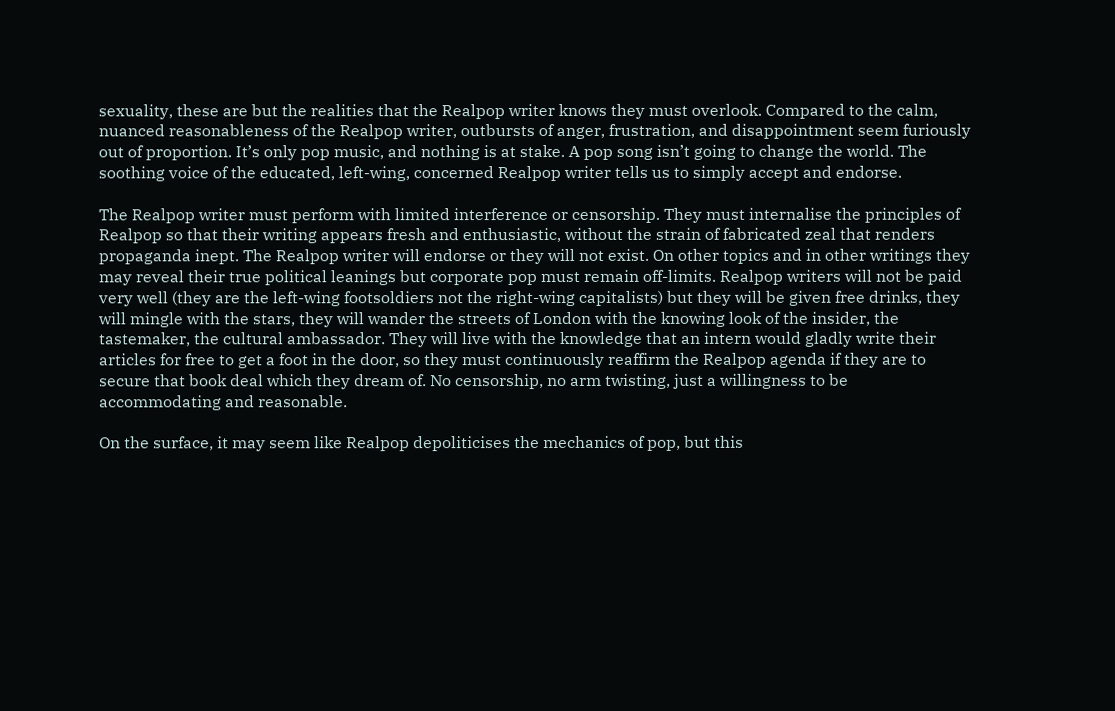sexuality, these are but the realities that the Realpop writer knows they must overlook. Compared to the calm, nuanced reasonableness of the Realpop writer, outbursts of anger, frustration, and disappointment seem furiously out of proportion. It’s only pop music, and nothing is at stake. A pop song isn’t going to change the world. The soothing voice of the educated, left-wing, concerned Realpop writer tells us to simply accept and endorse.

The Realpop writer must perform with limited interference or censorship. They must internalise the principles of Realpop so that their writing appears fresh and enthusiastic, without the strain of fabricated zeal that renders propaganda inept. The Realpop writer will endorse or they will not exist. On other topics and in other writings they may reveal their true political leanings but corporate pop must remain off-limits. Realpop writers will not be paid very well (they are the left-wing footsoldiers not the right-wing capitalists) but they will be given free drinks, they will mingle with the stars, they will wander the streets of London with the knowing look of the insider, the tastemaker, the cultural ambassador. They will live with the knowledge that an intern would gladly write their articles for free to get a foot in the door, so they must continuously reaffirm the Realpop agenda if they are to secure that book deal which they dream of. No censorship, no arm twisting, just a willingness to be accommodating and reasonable.

On the surface, it may seem like Realpop depoliticises the mechanics of pop, but this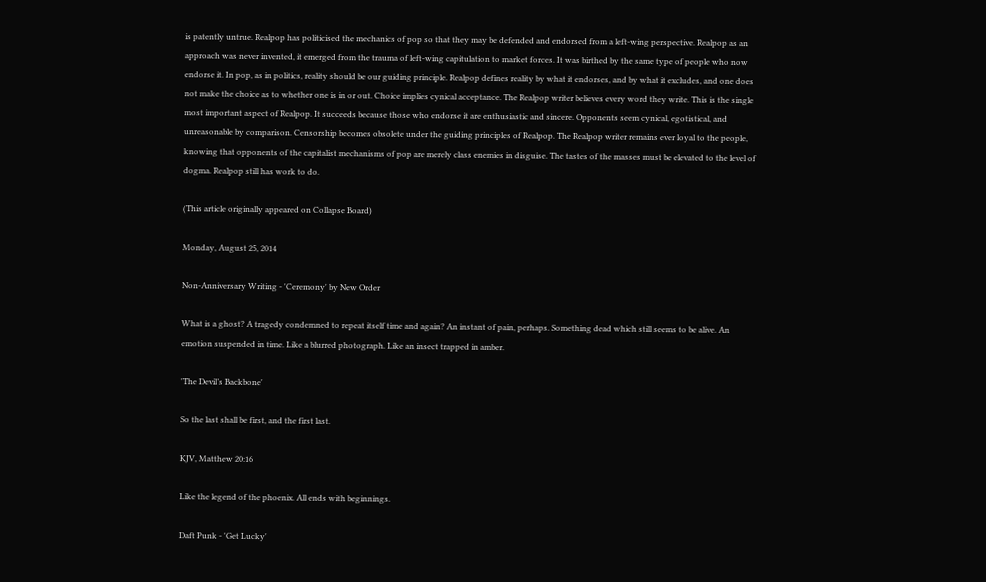is patently untrue. Realpop has politicised the mechanics of pop so that they may be defended and endorsed from a left-wing perspective. Realpop as an approach was never invented, it emerged from the trauma of left-wing capitulation to market forces. It was birthed by the same type of people who now endorse it. In pop, as in politics, reality should be our guiding principle. Realpop defines reality by what it endorses, and by what it excludes, and one does not make the choice as to whether one is in or out. Choice implies cynical acceptance. The Realpop writer believes every word they write. This is the single most important aspect of Realpop. It succeeds because those who endorse it are enthusiastic and sincere. Opponents seem cynical, egotistical, and unreasonable by comparison. Censorship becomes obsolete under the guiding principles of Realpop. The Realpop writer remains ever loyal to the people, knowing that opponents of the capitalist mechanisms of pop are merely class enemies in disguise. The tastes of the masses must be elevated to the level of dogma. Realpop still has work to do.

(This article originally appeared on Collapse Board)

Monday, August 25, 2014

Non-Anniversary Writing - 'Ceremony' by New Order

What is a ghost? A tragedy condemned to repeat itself time and again? An instant of pain, perhaps. Something dead which still seems to be alive. An emotion suspended in time. Like a blurred photograph. Like an insect trapped in amber.

'The Devil’s Backbone'

So the last shall be first, and the first last.

KJV, Matthew 20:16

Like the legend of the phoenix. All ends with beginnings.

Daft Punk - 'Get Lucky'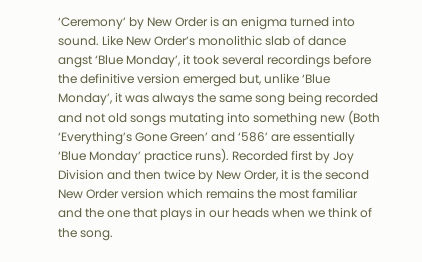‘Ceremony’ by New Order is an enigma turned into sound. Like New Order’s monolithic slab of dance angst ‘Blue Monday’, it took several recordings before the definitive version emerged but, unlike ‘Blue Monday’, it was always the same song being recorded and not old songs mutating into something new (Both ‘Everything’s Gone Green’ and ‘586’ are essentially ‘Blue Monday’ practice runs). Recorded first by Joy Division and then twice by New Order, it is the second New Order version which remains the most familiar and the one that plays in our heads when we think of the song.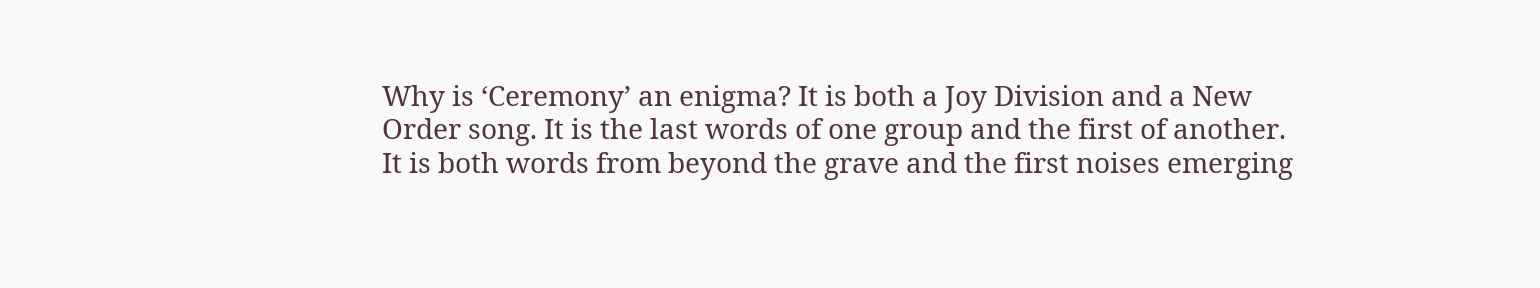Why is ‘Ceremony’ an enigma? It is both a Joy Division and a New Order song. It is the last words of one group and the first of another. It is both words from beyond the grave and the first noises emerging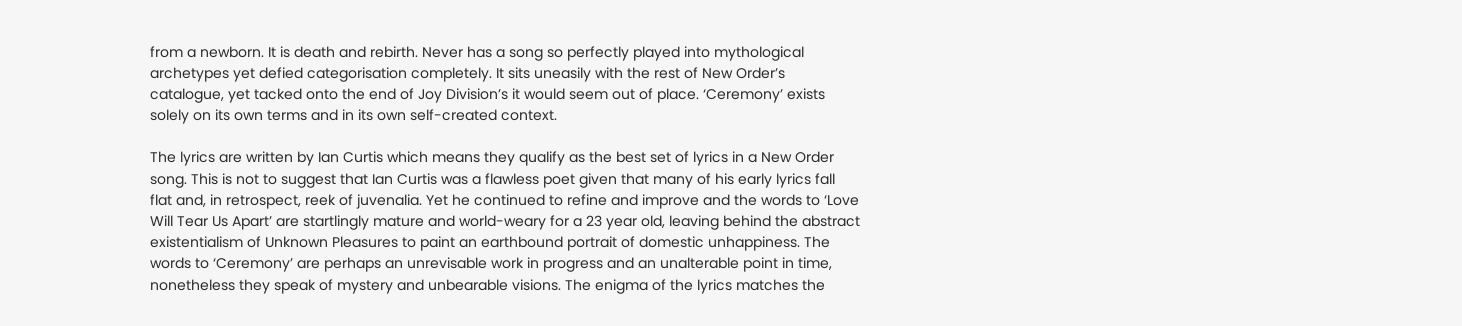from a newborn. It is death and rebirth. Never has a song so perfectly played into mythological archetypes yet defied categorisation completely. It sits uneasily with the rest of New Order’s catalogue, yet tacked onto the end of Joy Division’s it would seem out of place. ‘Ceremony’ exists solely on its own terms and in its own self-created context.

The lyrics are written by Ian Curtis which means they qualify as the best set of lyrics in a New Order song. This is not to suggest that Ian Curtis was a flawless poet given that many of his early lyrics fall flat and, in retrospect, reek of juvenalia. Yet he continued to refine and improve and the words to ‘Love Will Tear Us Apart’ are startlingly mature and world-weary for a 23 year old, leaving behind the abstract existentialism of Unknown Pleasures to paint an earthbound portrait of domestic unhappiness. The words to ‘Ceremony’ are perhaps an unrevisable work in progress and an unalterable point in time, nonetheless they speak of mystery and unbearable visions. The enigma of the lyrics matches the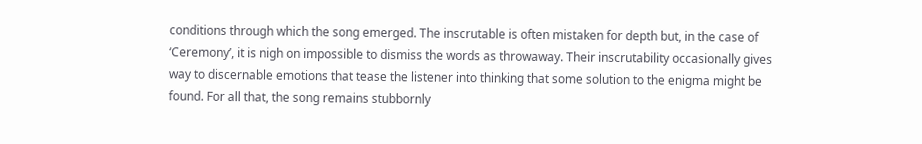conditions through which the song emerged. The inscrutable is often mistaken for depth but, in the case of ‘Ceremony’, it is nigh on impossible to dismiss the words as throwaway. Their inscrutability occasionally gives way to discernable emotions that tease the listener into thinking that some solution to the enigma might be found. For all that, the song remains stubbornly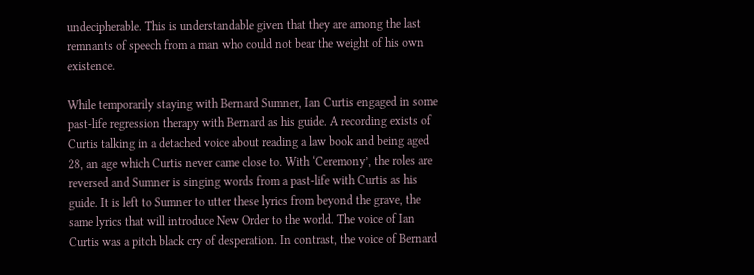undecipherable. This is understandable given that they are among the last remnants of speech from a man who could not bear the weight of his own existence.

While temporarily staying with Bernard Sumner, Ian Curtis engaged in some past-life regression therapy with Bernard as his guide. A recording exists of Curtis talking in a detached voice about reading a law book and being aged 28, an age which Curtis never came close to. With ‘Ceremony’, the roles are reversed and Sumner is singing words from a past-life with Curtis as his guide. It is left to Sumner to utter these lyrics from beyond the grave, the same lyrics that will introduce New Order to the world. The voice of Ian Curtis was a pitch black cry of desperation. In contrast, the voice of Bernard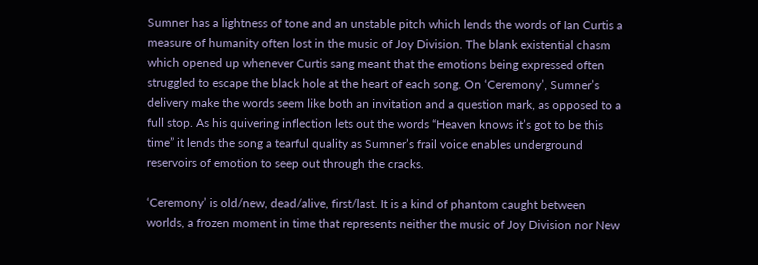Sumner has a lightness of tone and an unstable pitch which lends the words of Ian Curtis a measure of humanity often lost in the music of Joy Division. The blank existential chasm which opened up whenever Curtis sang meant that the emotions being expressed often struggled to escape the black hole at the heart of each song. On ‘Ceremony’, Sumner’s delivery make the words seem like both an invitation and a question mark, as opposed to a full stop. As his quivering inflection lets out the words “Heaven knows it’s got to be this time” it lends the song a tearful quality as Sumner’s frail voice enables underground reservoirs of emotion to seep out through the cracks.

‘Ceremony’ is old/new, dead/alive, first/last. It is a kind of phantom caught between worlds, a frozen moment in time that represents neither the music of Joy Division nor New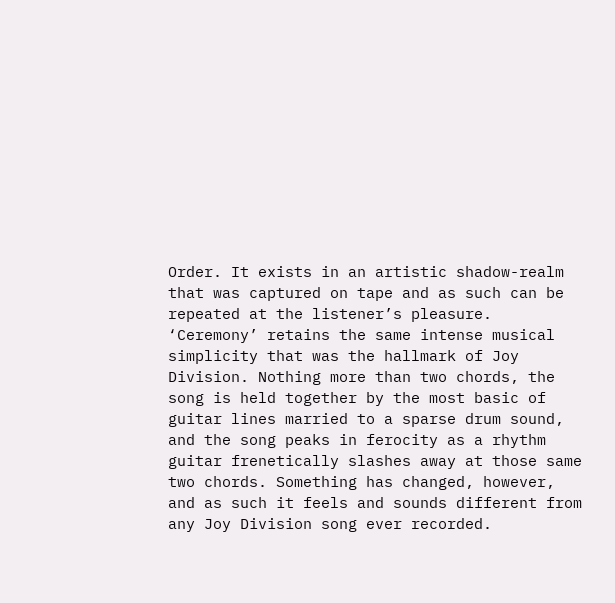Order. It exists in an artistic shadow-realm that was captured on tape and as such can be repeated at the listener’s pleasure. ‘Ceremony’ retains the same intense musical simplicity that was the hallmark of Joy Division. Nothing more than two chords, the song is held together by the most basic of guitar lines married to a sparse drum sound, and the song peaks in ferocity as a rhythm guitar frenetically slashes away at those same two chords. Something has changed, however, and as such it feels and sounds different from any Joy Division song ever recorded.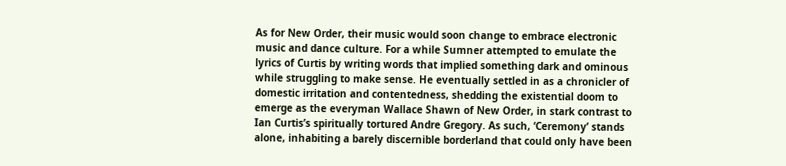As for New Order, their music would soon change to embrace electronic music and dance culture. For a while Sumner attempted to emulate the lyrics of Curtis by writing words that implied something dark and ominous while struggling to make sense. He eventually settled in as a chronicler of domestic irritation and contentedness, shedding the existential doom to emerge as the everyman Wallace Shawn of New Order, in stark contrast to Ian Curtis’s spiritually tortured Andre Gregory. As such, ‘Ceremony’ stands alone, inhabiting a barely discernible borderland that could only have been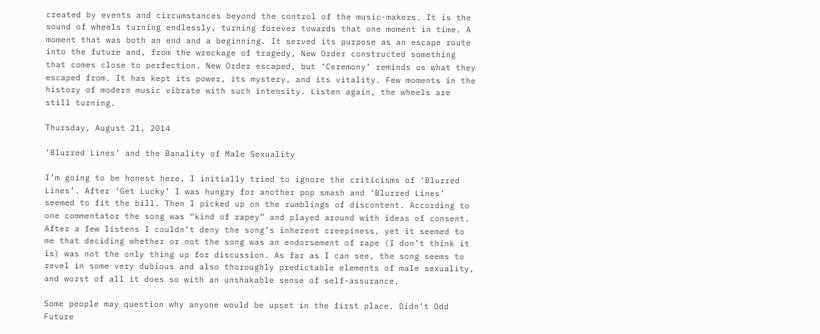created by events and circumstances beyond the control of the music-makers. It is the sound of wheels turning endlessly, turning forever towards that one moment in time. A moment that was both an end and a beginning. It served its purpose as an escape route into the future and, from the wreckage of tragedy, New Order constructed something that comes close to perfection. New Order escaped, but ‘Ceremony’ reminds us what they escaped from. It has kept its power, its mystery, and its vitality. Few moments in the history of modern music vibrate with such intensity. Listen again, the wheels are still turning.

Thursday, August 21, 2014

‘Blurred Lines’ and the Banality of Male Sexuality

I’m going to be honest here, I initially tried to ignore the criticisms of ‘Blurred Lines’. After ‘Get Lucky’ I was hungry for another pop smash and ‘Blurred Lines’ seemed to fit the bill. Then I picked up on the rumblings of discontent. According to one commentator the song was “kind of rapey” and played around with ideas of consent. After a few listens I couldn’t deny the song’s inherent creepiness, yet it seemed to me that deciding whether or not the song was an endorsement of rape (I don’t think it is) was not the only thing up for discussion. As far as I can see, the song seems to revel in some very dubious and also thoroughly predictable elements of male sexuality, and worst of all it does so with an unshakable sense of self-assurance.

Some people may question why anyone would be upset in the first place. Didn’t Odd Future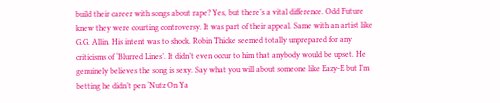build their career with songs about rape? Yes, but there’s a vital difference. Odd Future knew they were courting controversy. It was part of their appeal. Same with an artist like G.G. Allin. His intent was to shock. Robin Thicke seemed totally unprepared for any criticisms of ‘Blurred Lines’. It didn’t even occur to him that anybody would be upset. He genuinely believes the song is sexy. Say what you will about someone like Eazy-E but I’m betting he didn’t pen ‘Nutz On Ya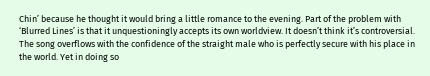Chin’ because he thought it would bring a little romance to the evening. Part of the problem with ‘Blurred Lines’ is that it unquestioningly accepts its own worldview. It doesn’t think it’s controversial. The song overflows with the confidence of the straight male who is perfectly secure with his place in the world. Yet in doing so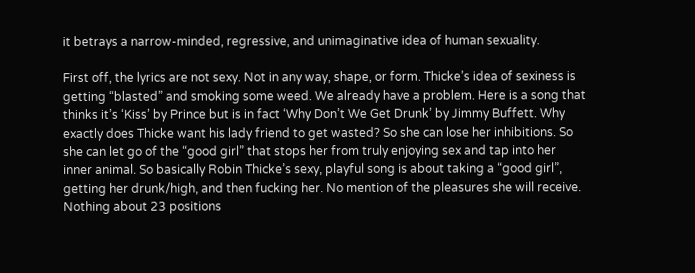it betrays a narrow-minded, regressive, and unimaginative idea of human sexuality.

First off, the lyrics are not sexy. Not in any way, shape, or form. Thicke’s idea of sexiness is getting “blasted” and smoking some weed. We already have a problem. Here is a song that thinks it’s ‘Kiss’ by Prince but is in fact ‘Why Don’t We Get Drunk’ by Jimmy Buffett. Why exactly does Thicke want his lady friend to get wasted? So she can lose her inhibitions. So she can let go of the “good girl” that stops her from truly enjoying sex and tap into her inner animal. So basically Robin Thicke’s sexy, playful song is about taking a “good girl”, getting her drunk/high, and then fucking her. No mention of the pleasures she will receive. Nothing about 23 positions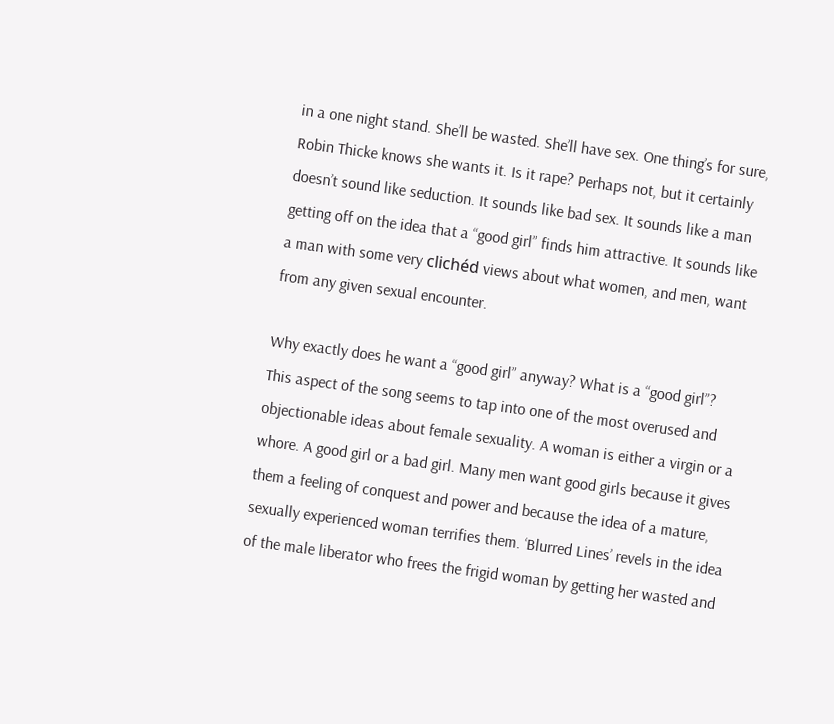in a one night stand. She’ll be wasted. She’ll have sex. One thing’s for sure, Robin Thicke knows she wants it. Is it rape? Perhaps not, but it certainly doesn’t sound like seduction. It sounds like bad sex. It sounds like a man getting off on the idea that a “good girl” finds him attractive. It sounds like a man with some very clichéd views about what women, and men, want from any given sexual encounter.

Why exactly does he want a “good girl” anyway? What is a “good girl”? This aspect of the song seems to tap into one of the most overused and objectionable ideas about female sexuality. A woman is either a virgin or a whore. A good girl or a bad girl. Many men want good girls because it gives them a feeling of conquest and power and because the idea of a mature, sexually experienced woman terrifies them. ‘Blurred Lines’ revels in the idea of the male liberator who frees the frigid woman by getting her wasted and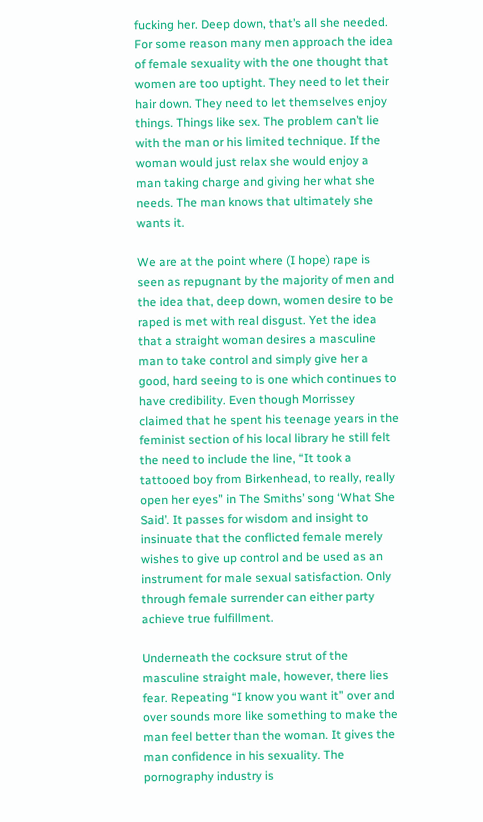fucking her. Deep down, that’s all she needed. For some reason many men approach the idea of female sexuality with the one thought that women are too uptight. They need to let their hair down. They need to let themselves enjoy things. Things like sex. The problem can’t lie with the man or his limited technique. If the woman would just relax she would enjoy a man taking charge and giving her what she needs. The man knows that ultimately she wants it.

We are at the point where (I hope) rape is seen as repugnant by the majority of men and the idea that, deep down, women desire to be raped is met with real disgust. Yet the idea that a straight woman desires a masculine man to take control and simply give her a good, hard seeing to is one which continues to have credibility. Even though Morrissey claimed that he spent his teenage years in the feminist section of his local library he still felt the need to include the line, “It took a tattooed boy from Birkenhead, to really, really open her eyes” in The Smiths’ song ‘What She Said’. It passes for wisdom and insight to insinuate that the conflicted female merely wishes to give up control and be used as an instrument for male sexual satisfaction. Only through female surrender can either party achieve true fulfillment.

Underneath the cocksure strut of the masculine straight male, however, there lies fear. Repeating “I know you want it” over and over sounds more like something to make the man feel better than the woman. It gives the man confidence in his sexuality. The pornography industry is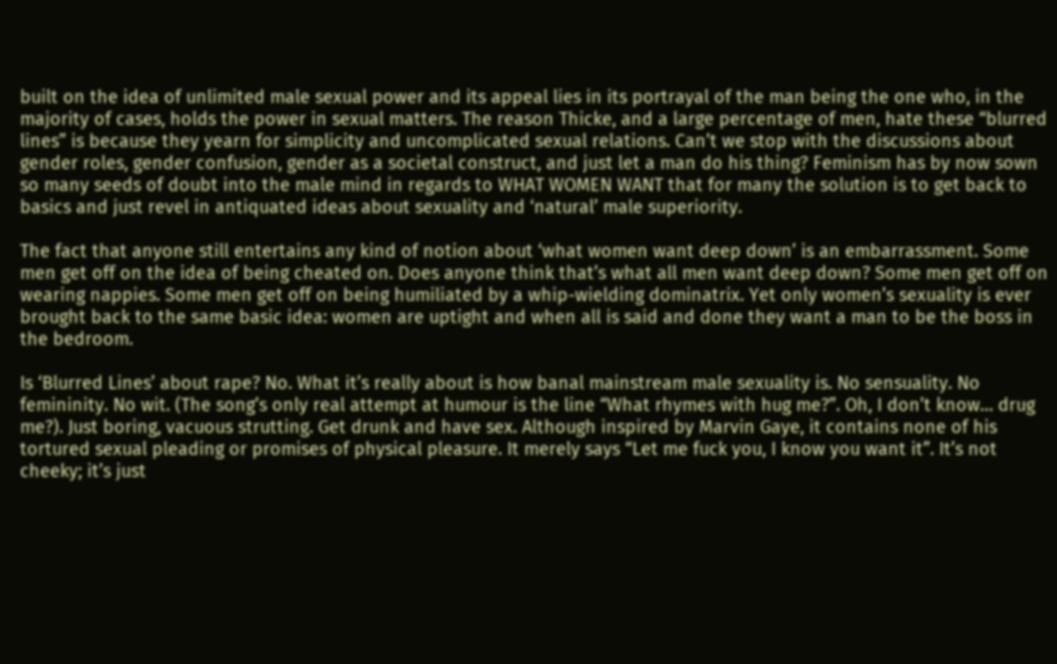built on the idea of unlimited male sexual power and its appeal lies in its portrayal of the man being the one who, in the majority of cases, holds the power in sexual matters. The reason Thicke, and a large percentage of men, hate these “blurred lines” is because they yearn for simplicity and uncomplicated sexual relations. Can’t we stop with the discussions about gender roles, gender confusion, gender as a societal construct, and just let a man do his thing? Feminism has by now sown so many seeds of doubt into the male mind in regards to WHAT WOMEN WANT that for many the solution is to get back to basics and just revel in antiquated ideas about sexuality and ‘natural’ male superiority.

The fact that anyone still entertains any kind of notion about ‘what women want deep down’ is an embarrassment. Some men get off on the idea of being cheated on. Does anyone think that’s what all men want deep down? Some men get off on wearing nappies. Some men get off on being humiliated by a whip-wielding dominatrix. Yet only women’s sexuality is ever brought back to the same basic idea: women are uptight and when all is said and done they want a man to be the boss in the bedroom.

Is ‘Blurred Lines’ about rape? No. What it’s really about is how banal mainstream male sexuality is. No sensuality. No femininity. No wit. (The song’s only real attempt at humour is the line “What rhymes with hug me?”. Oh, I don’t know… drug me?). Just boring, vacuous strutting. Get drunk and have sex. Although inspired by Marvin Gaye, it contains none of his tortured sexual pleading or promises of physical pleasure. It merely says “Let me fuck you, I know you want it”. It’s not cheeky; it’s just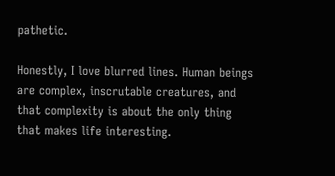pathetic.

Honestly, I love blurred lines. Human beings are complex, inscrutable creatures, and that complexity is about the only thing that makes life interesting.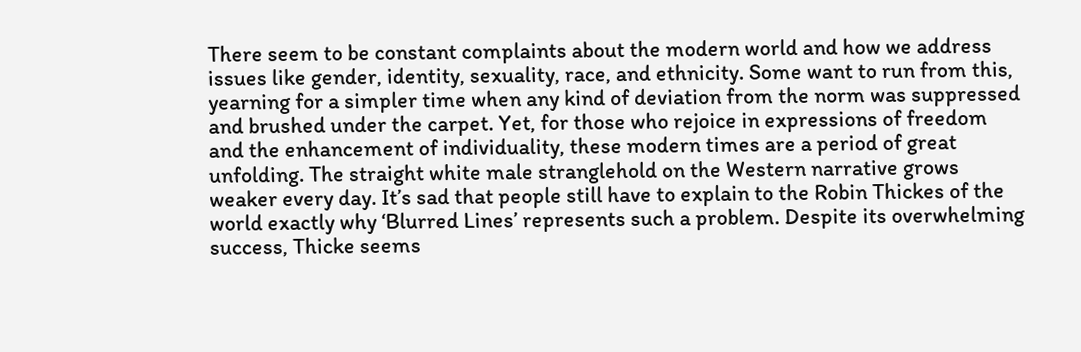There seem to be constant complaints about the modern world and how we address issues like gender, identity, sexuality, race, and ethnicity. Some want to run from this, yearning for a simpler time when any kind of deviation from the norm was suppressed and brushed under the carpet. Yet, for those who rejoice in expressions of freedom and the enhancement of individuality, these modern times are a period of great unfolding. The straight white male stranglehold on the Western narrative grows weaker every day. It’s sad that people still have to explain to the Robin Thickes of the world exactly why ‘Blurred Lines’ represents such a problem. Despite its overwhelming success, Thicke seems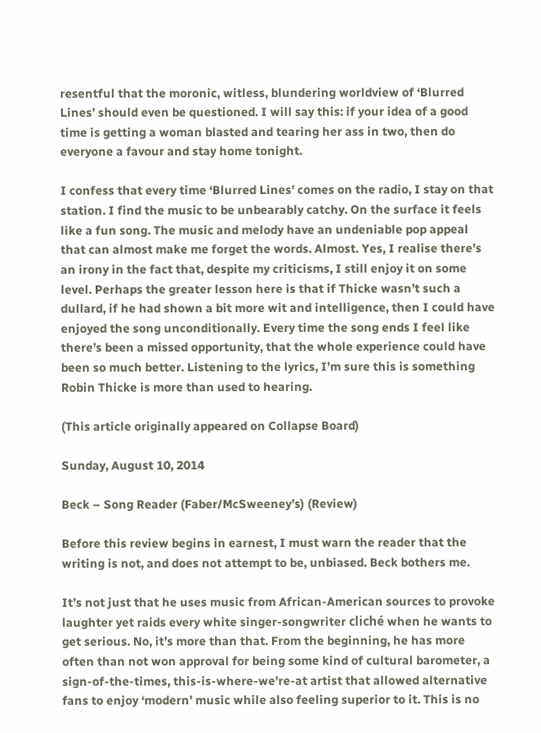resentful that the moronic, witless, blundering worldview of ‘Blurred Lines’ should even be questioned. I will say this: if your idea of a good time is getting a woman blasted and tearing her ass in two, then do everyone a favour and stay home tonight.

I confess that every time ‘Blurred Lines’ comes on the radio, I stay on that station. I find the music to be unbearably catchy. On the surface it feels like a fun song. The music and melody have an undeniable pop appeal that can almost make me forget the words. Almost. Yes, I realise there’s an irony in the fact that, despite my criticisms, I still enjoy it on some level. Perhaps the greater lesson here is that if Thicke wasn’t such a dullard, if he had shown a bit more wit and intelligence, then I could have enjoyed the song unconditionally. Every time the song ends I feel like there’s been a missed opportunity, that the whole experience could have been so much better. Listening to the lyrics, I’m sure this is something Robin Thicke is more than used to hearing.

(This article originally appeared on Collapse Board)

Sunday, August 10, 2014

Beck – Song Reader (Faber/McSweeney’s) (Review)

Before this review begins in earnest, I must warn the reader that the writing is not, and does not attempt to be, unbiased. Beck bothers me.

It’s not just that he uses music from African-American sources to provoke laughter yet raids every white singer-songwriter cliché when he wants to get serious. No, it’s more than that. From the beginning, he has more often than not won approval for being some kind of cultural barometer, a sign-of-the-times, this-is-where-we’re-at artist that allowed alternative fans to enjoy ‘modern’ music while also feeling superior to it. This is no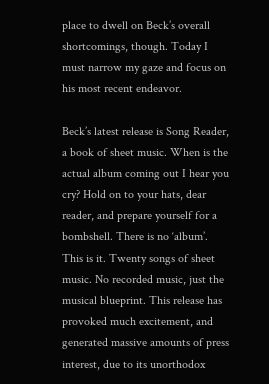place to dwell on Beck’s overall shortcomings, though. Today I must narrow my gaze and focus on his most recent endeavor.

Beck’s latest release is Song Reader, a book of sheet music. When is the actual album coming out I hear you cry? Hold on to your hats, dear reader, and prepare yourself for a bombshell. There is no ‘album’. This is it. Twenty songs of sheet music. No recorded music, just the musical blueprint. This release has provoked much excitement, and generated massive amounts of press interest, due to its unorthodox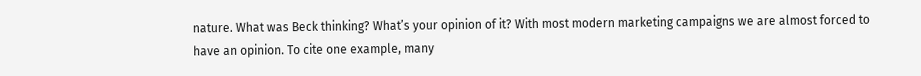nature. What was Beck thinking? What’s your opinion of it? With most modern marketing campaigns we are almost forced to have an opinion. To cite one example, many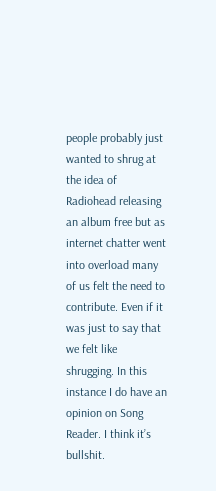people probably just wanted to shrug at the idea of Radiohead releasing an album free but as internet chatter went into overload many of us felt the need to contribute. Even if it was just to say that we felt like shrugging. In this instance I do have an opinion on Song Reader. I think it’s bullshit.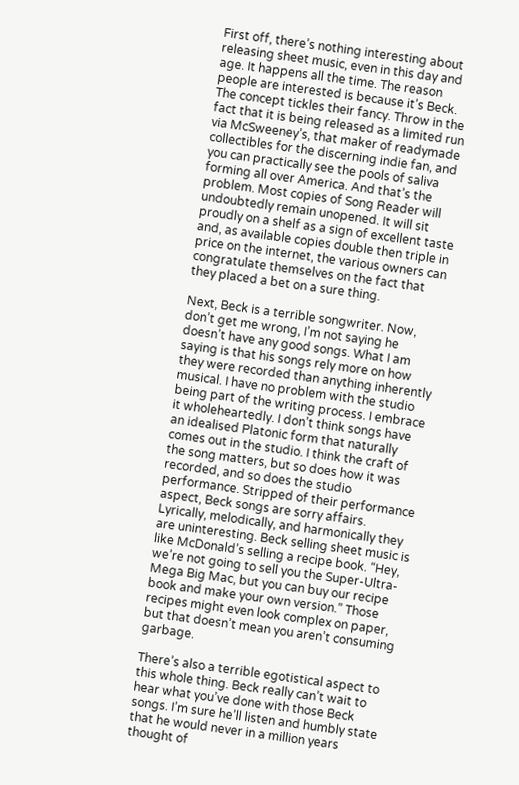First off, there’s nothing interesting about releasing sheet music, even in this day and age. It happens all the time. The reason people are interested is because it’s Beck. The concept tickles their fancy. Throw in the fact that it is being released as a limited run via McSweeney’s, that maker of readymade collectibles for the discerning indie fan, and you can practically see the pools of saliva forming all over America. And that’s the problem. Most copies of Song Reader will undoubtedly remain unopened. It will sit proudly on a shelf as a sign of excellent taste and, as available copies double then triple in price on the internet, the various owners can congratulate themselves on the fact that they placed a bet on a sure thing.

Next, Beck is a terrible songwriter. Now, don’t get me wrong, I’m not saying he doesn’t have any good songs. What I am saying is that his songs rely more on how they were recorded than anything inherently musical. I have no problem with the studio being part of the writing process. I embrace it wholeheartedly. I don’t think songs have an idealised Platonic form that naturally comes out in the studio. I think the craft of the song matters, but so does how it was recorded, and so does the studio performance. Stripped of their performance aspect, Beck songs are sorry affairs. Lyrically, melodically, and harmonically they are uninteresting. Beck selling sheet music is like McDonald’s selling a recipe book. “Hey, we’re not going to sell you the Super-Ultra-Mega Big Mac, but you can buy our recipe book and make your own version.” Those recipes might even look complex on paper, but that doesn’t mean you aren’t consuming garbage.

There’s also a terrible egotistical aspect to this whole thing. Beck really can’t wait to hear what you’ve done with those Beck songs. I’m sure he’ll listen and humbly state that he would never in a million years thought of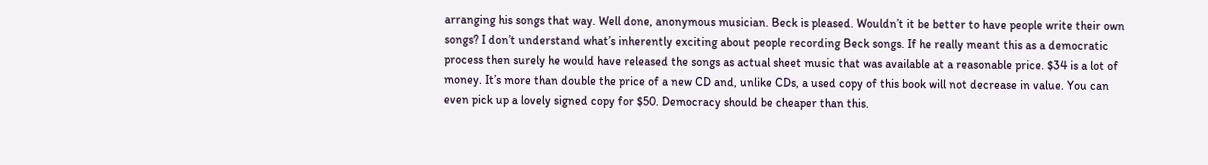arranging his songs that way. Well done, anonymous musician. Beck is pleased. Wouldn’t it be better to have people write their own songs? I don’t understand what’s inherently exciting about people recording Beck songs. If he really meant this as a democratic process then surely he would have released the songs as actual sheet music that was available at a reasonable price. $34 is a lot of money. It’s more than double the price of a new CD and, unlike CDs, a used copy of this book will not decrease in value. You can even pick up a lovely signed copy for $50. Democracy should be cheaper than this.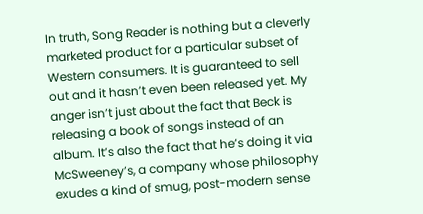In truth, Song Reader is nothing but a cleverly marketed product for a particular subset of Western consumers. It is guaranteed to sell out and it hasn’t even been released yet. My anger isn’t just about the fact that Beck is releasing a book of songs instead of an album. It’s also the fact that he’s doing it via McSweeney’s, a company whose philosophy exudes a kind of smug, post-modern sense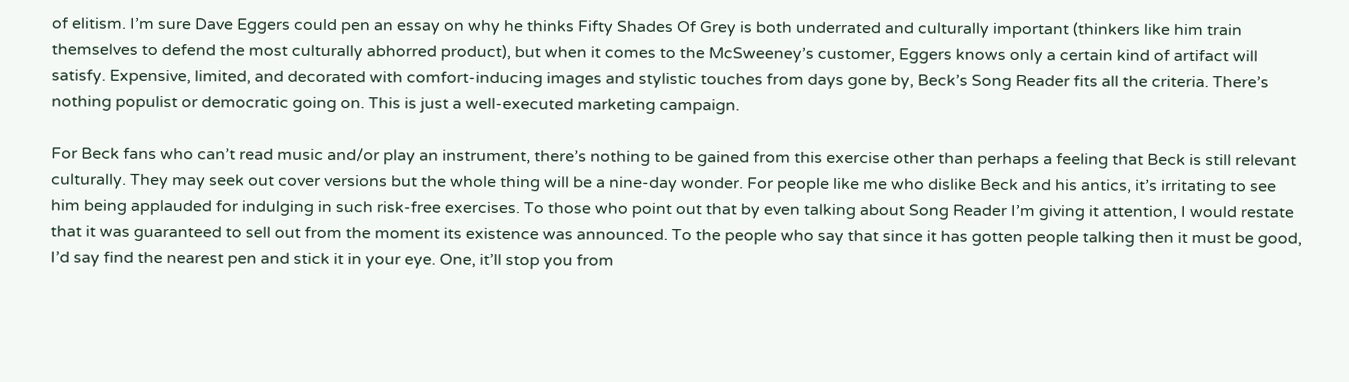of elitism. I’m sure Dave Eggers could pen an essay on why he thinks Fifty Shades Of Grey is both underrated and culturally important (thinkers like him train themselves to defend the most culturally abhorred product), but when it comes to the McSweeney’s customer, Eggers knows only a certain kind of artifact will satisfy. Expensive, limited, and decorated with comfort-inducing images and stylistic touches from days gone by, Beck’s Song Reader fits all the criteria. There’s nothing populist or democratic going on. This is just a well-executed marketing campaign.

For Beck fans who can’t read music and/or play an instrument, there’s nothing to be gained from this exercise other than perhaps a feeling that Beck is still relevant culturally. They may seek out cover versions but the whole thing will be a nine-day wonder. For people like me who dislike Beck and his antics, it’s irritating to see him being applauded for indulging in such risk-free exercises. To those who point out that by even talking about Song Reader I’m giving it attention, I would restate that it was guaranteed to sell out from the moment its existence was announced. To the people who say that since it has gotten people talking then it must be good, I’d say find the nearest pen and stick it in your eye. One, it’ll stop you from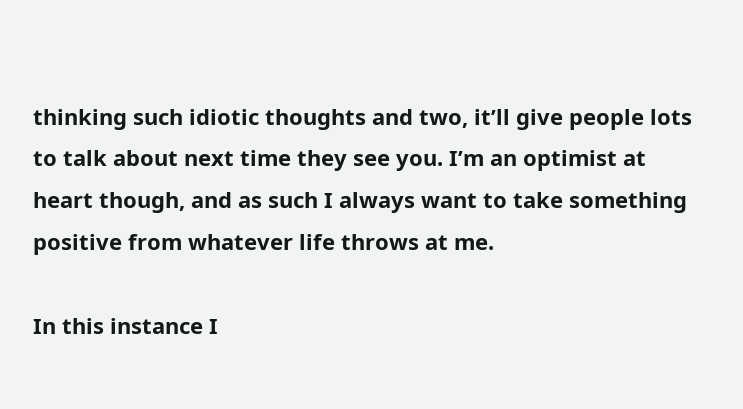thinking such idiotic thoughts and two, it’ll give people lots to talk about next time they see you. I’m an optimist at heart though, and as such I always want to take something positive from whatever life throws at me.

In this instance I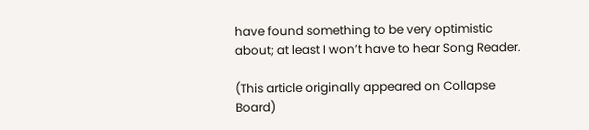have found something to be very optimistic about; at least I won’t have to hear Song Reader.

(This article originally appeared on Collapse Board)